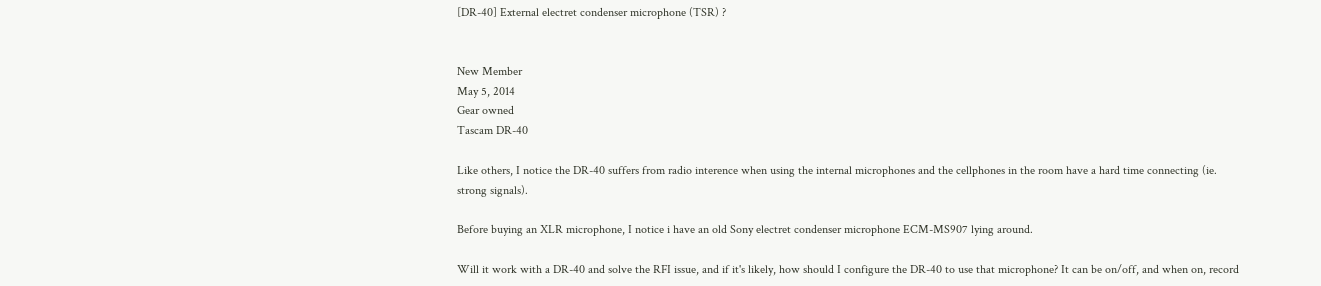[DR-40] External electret condenser microphone (TSR) ?


New Member
May 5, 2014
Gear owned
Tascam DR-40

Like others, I notice the DR-40 suffers from radio interence when using the internal microphones and the cellphones in the room have a hard time connecting (ie. strong signals).

Before buying an XLR microphone, I notice i have an old Sony electret condenser microphone ECM-MS907 lying around.

Will it work with a DR-40 and solve the RFI issue, and if it's likely, how should I configure the DR-40 to use that microphone? It can be on/off, and when on, record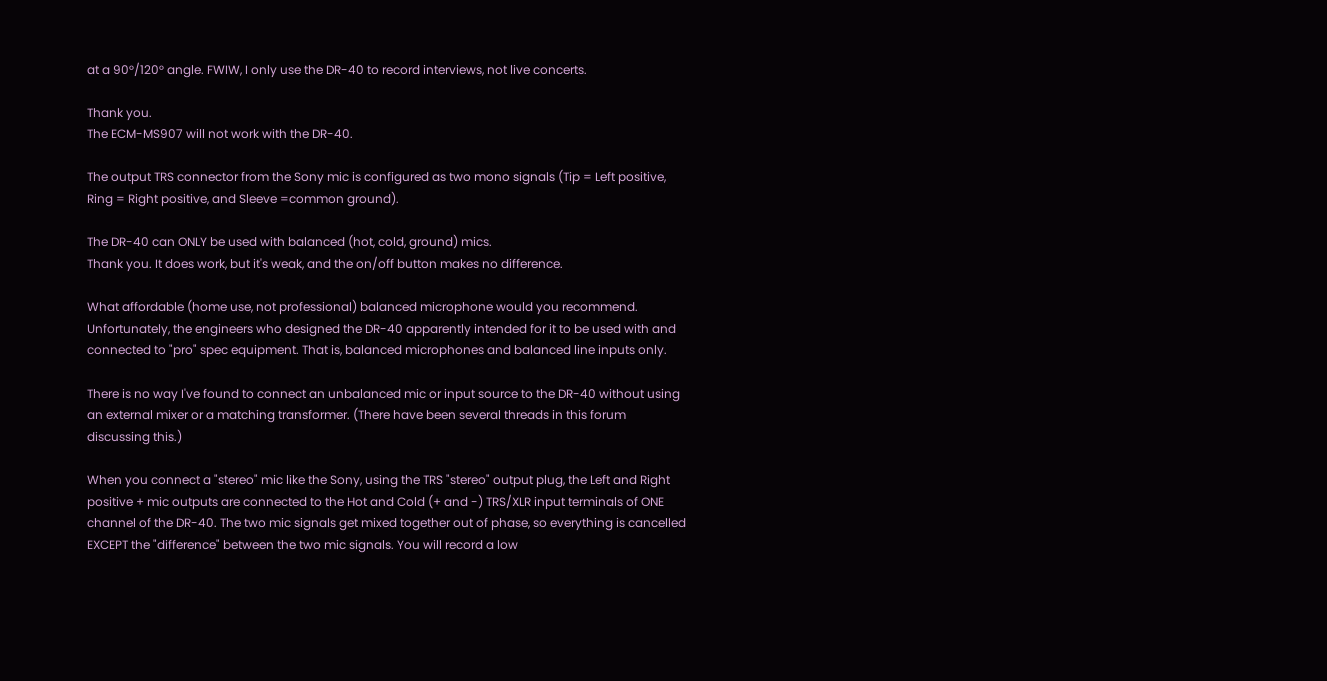at a 90°/120° angle. FWIW, I only use the DR-40 to record interviews, not live concerts.

Thank you.
The ECM-MS907 will not work with the DR-40.

The output TRS connector from the Sony mic is configured as two mono signals (Tip = Left positive, Ring = Right positive, and Sleeve =common ground).

The DR-40 can ONLY be used with balanced (hot, cold, ground) mics.
Thank you. It does work, but it's weak, and the on/off button makes no difference.

What affordable (home use, not professional) balanced microphone would you recommend.
Unfortunately, the engineers who designed the DR-40 apparently intended for it to be used with and connected to "pro" spec equipment. That is, balanced microphones and balanced line inputs only.

There is no way I've found to connect an unbalanced mic or input source to the DR-40 without using an external mixer or a matching transformer. (There have been several threads in this forum discussing this.)

When you connect a "stereo" mic like the Sony, using the TRS "stereo" output plug, the Left and Right positive + mic outputs are connected to the Hot and Cold (+ and -) TRS/XLR input terminals of ONE channel of the DR-40. The two mic signals get mixed together out of phase, so everything is cancelled EXCEPT the "difference" between the two mic signals. You will record a low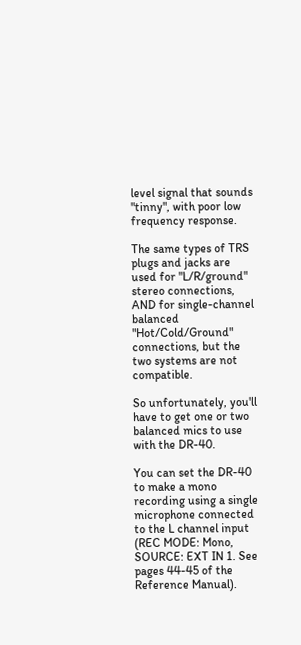level signal that sounds "tinny", with poor low frequency response.

The same types of TRS plugs and jacks are used for "L/R/ground" stereo connections, AND for single-channel balanced "Hot/Cold/Ground" connections, but the two systems are not compatible.

So unfortunately, you'll have to get one or two balanced mics to use with the DR-40.

You can set the DR-40 to make a mono recording using a single microphone connected to the L channel input (REC MODE: Mono, SOURCE: EXT IN 1. See pages 44-45 of the Reference Manual).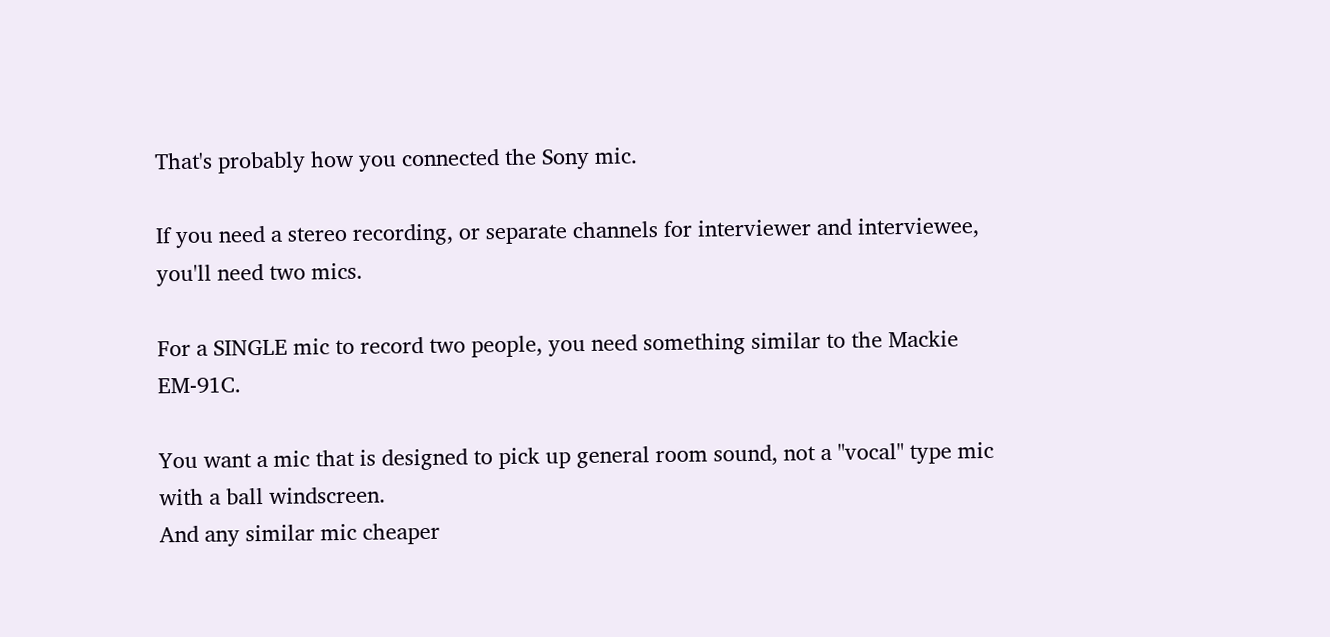That's probably how you connected the Sony mic.

If you need a stereo recording, or separate channels for interviewer and interviewee, you'll need two mics.

For a SINGLE mic to record two people, you need something similar to the Mackie EM-91C.

You want a mic that is designed to pick up general room sound, not a "vocal" type mic with a ball windscreen.
And any similar mic cheaper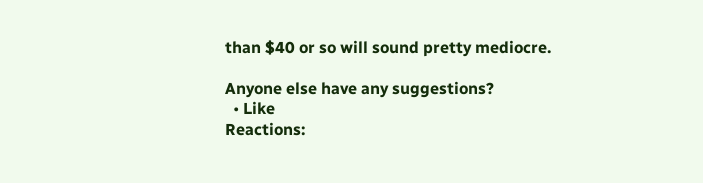than $40 or so will sound pretty mediocre.

Anyone else have any suggestions?
  • Like
Reactions: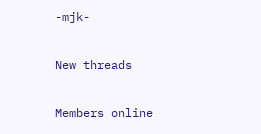-mjk-

New threads

Members online